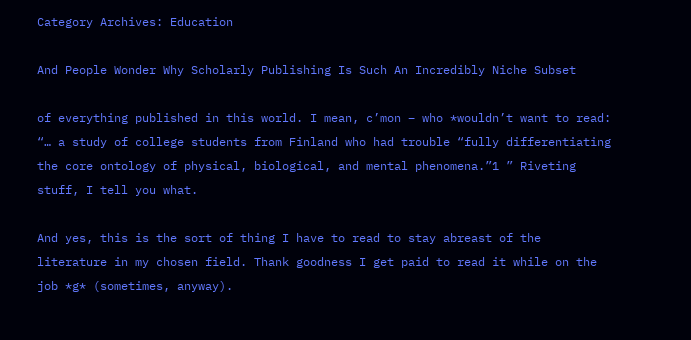Category Archives: Education

And People Wonder Why Scholarly Publishing Is Such An Incredibly Niche Subset

of everything published in this world. I mean, c’mon – who *wouldn’t want to read: “… a study of college students from Finland who had trouble “fully differentiating the core ontology of physical, biological, and mental phenomena.”1 ” Riveting stuff, I tell you what.

And yes, this is the sort of thing I have to read to stay abreast of the literature in my chosen field. Thank goodness I get paid to read it while on the job *g* (sometimes, anyway).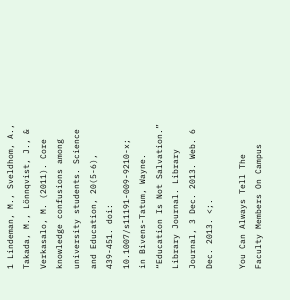1 Lindeman, M., Sveldhom, A., Takada, M., Lönnqvist, J., & Verkasalo, M. (2011). Core knowledge confusions among university students. Science and Education, 20(5-6), 439-451. doi: 10.1007/s11191-009-9210-x;  in Bivens-Tatum, Wayne. “Education Is Not Salvation.” Library Journal. Library Journal, 3 Dec. 2013. Web. 6 Dec. 2013. <;.

You Can Always Tell The Faculty Members On Campus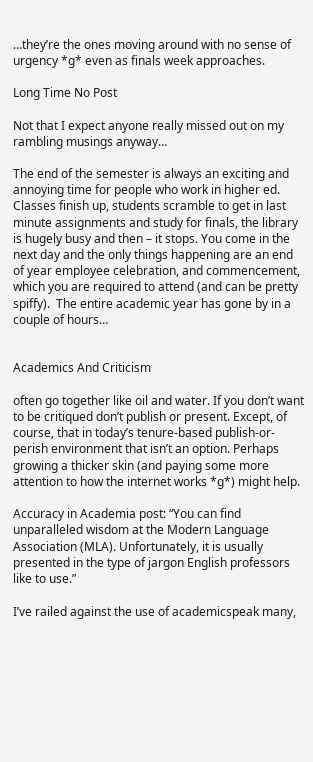…they’re the ones moving around with no sense of urgency *g* even as finals week approaches.

Long Time No Post

Not that I expect anyone really missed out on my rambling musings anyway…

The end of the semester is always an exciting and annoying time for people who work in higher ed. Classes finish up, students scramble to get in last minute assignments and study for finals, the library is hugely busy and then – it stops. You come in the next day and the only things happening are an end of year employee celebration, and commencement, which you are required to attend (and can be pretty spiffy).  The entire academic year has gone by in a couple of hours…


Academics And Criticism

often go together like oil and water. If you don’t want to be critiqued don’t publish or present. Except, of course, that in today’s tenure-based publish-or-perish environment that isn’t an option. Perhaps growing a thicker skin (and paying some more attention to how the internet works *g*) might help.

Accuracy in Academia post: “You can find unparalleled wisdom at the Modern Language Association (MLA). Unfortunately, it is usually presented in the type of jargon English professors like to use.”

I’ve railed against the use of academicspeak many,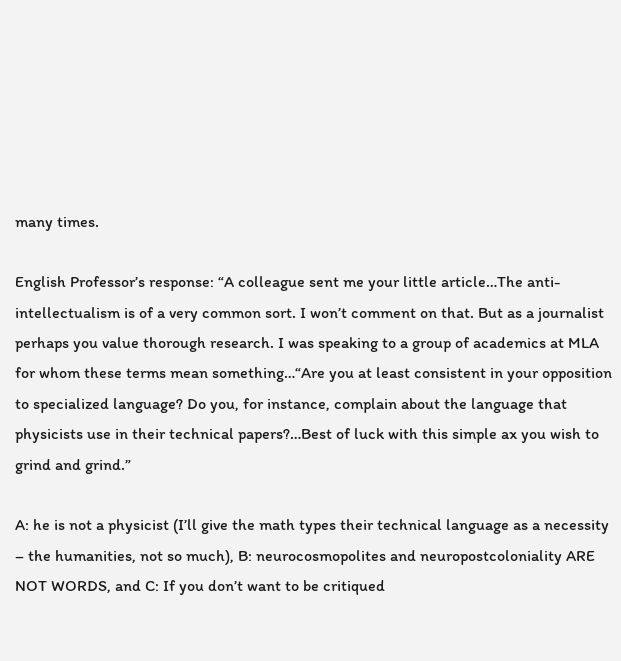many times.

English Professor’s response: “A colleague sent me your little article…The anti-intellectualism is of a very common sort. I won’t comment on that. But as a journalist perhaps you value thorough research. I was speaking to a group of academics at MLA for whom these terms mean something…“Are you at least consistent in your opposition to specialized language? Do you, for instance, complain about the language that physicists use in their technical papers?…Best of luck with this simple ax you wish to grind and grind.”

A: he is not a physicist (I’ll give the math types their technical language as a necessity – the humanities, not so much), B: neurocosmopolites and neuropostcoloniality ARE NOT WORDS, and C: If you don’t want to be critiqued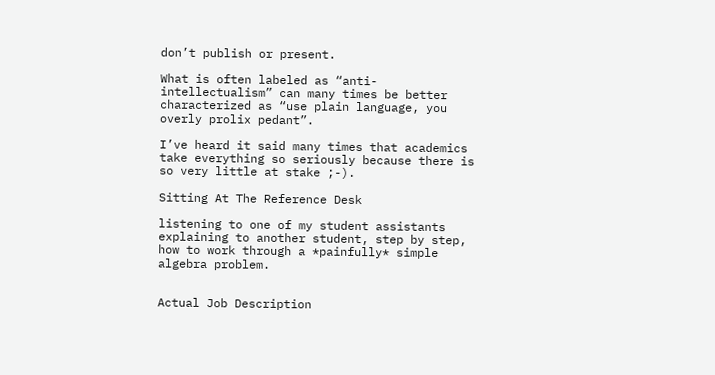don’t publish or present.

What is often labeled as “anti-intellectualism” can many times be better characterized as “use plain language, you overly prolix pedant”.

I’ve heard it said many times that academics take everything so seriously because there is so very little at stake ;-).

Sitting At The Reference Desk

listening to one of my student assistants explaining to another student, step by step, how to work through a *painfully* simple algebra problem.


Actual Job Description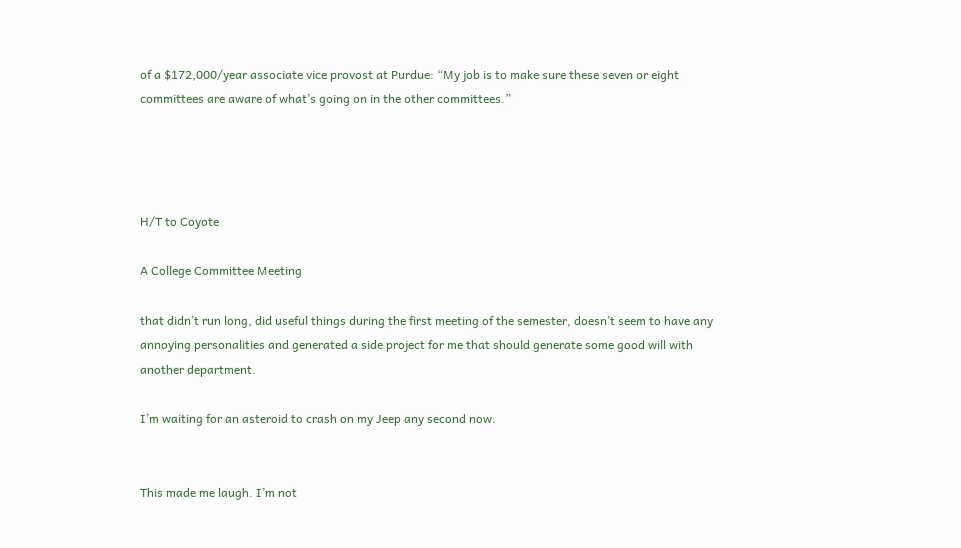of a $172,000/year associate vice provost at Purdue: “My job is to make sure these seven or eight committees are aware of what’s going on in the other committees.”




H/T to Coyote

A College Committee Meeting

that didn’t run long, did useful things during the first meeting of the semester, doesn’t seem to have any annoying personalities and generated a side project for me that should generate some good will with another department.

I’m waiting for an asteroid to crash on my Jeep any second now.


This made me laugh. I’m not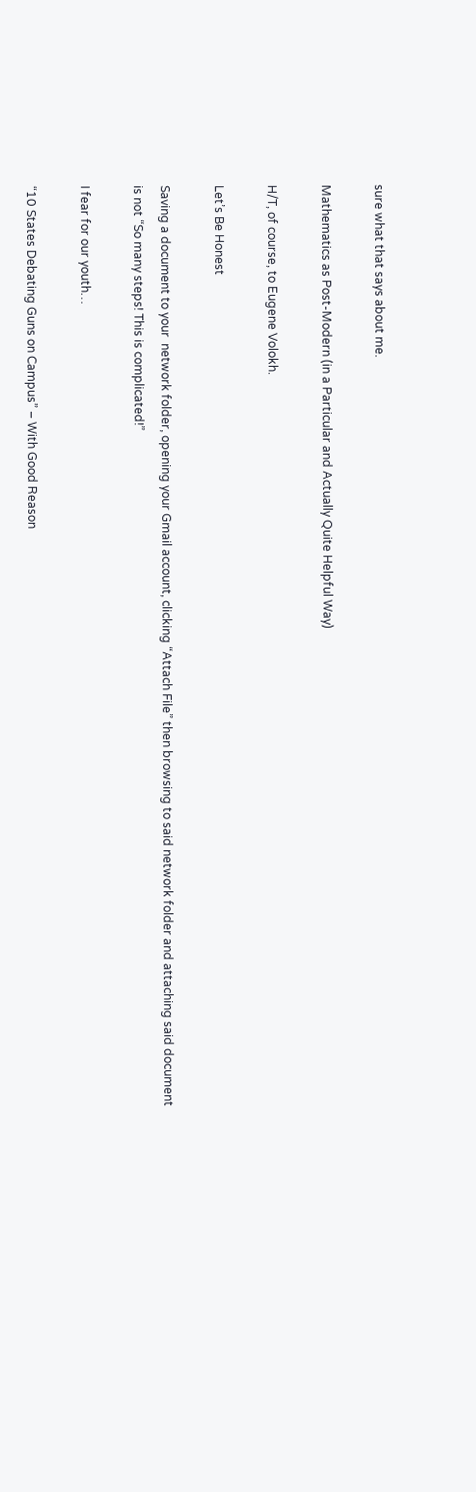sure what that says about me.

Mathematics as Post-Modern (in a Particular and Actually Quite Helpful Way)

H/T, of course, to Eugene Volokh.

Let’s Be Honest

Saving a document to your  network folder, opening your Gmail account, clicking “Attach File” then browsing to said network folder and attaching said document is not “So many steps! This is complicated!”

I fear for our youth…

“10 States Debating Guns on Campus” – With Good Reason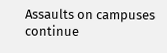Assaults on campuses continue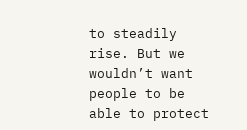to steadily rise. But we wouldn’t want people to be able to protect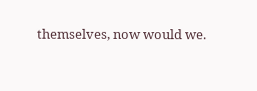themselves, now would we.